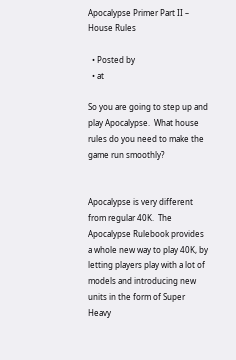Apocalypse Primer Part II – House Rules

  • Posted by
  • at

So you are going to step up and play Apocalypse.  What house rules do you need to make the game run smoothly?


Apocalypse is very different from regular 40K.  The Apocalypse Rulebook provides a whole new way to play 40K, by letting players play with a lot of models and introducing new units in the form of Super Heavy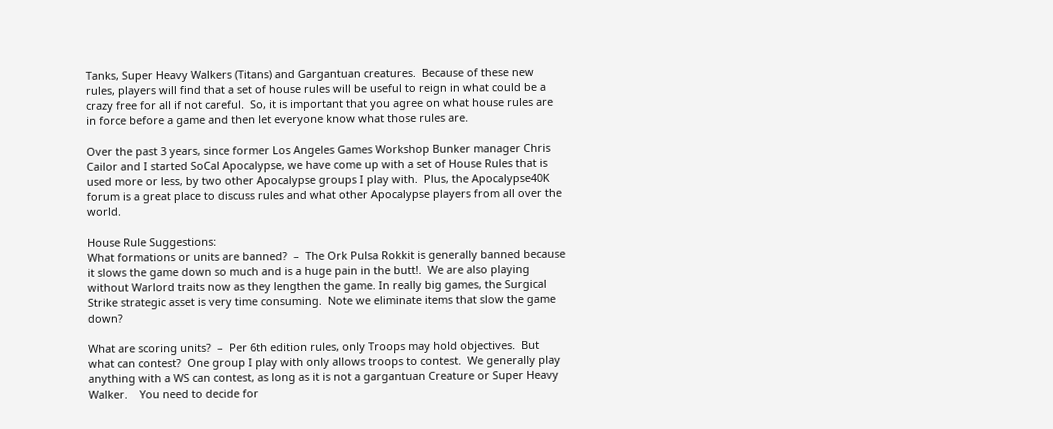Tanks, Super Heavy Walkers (Titans) and Gargantuan creatures.  Because of these new rules, players will find that a set of house rules will be useful to reign in what could be a crazy free for all if not careful.  So, it is important that you agree on what house rules are in force before a game and then let everyone know what those rules are.

Over the past 3 years, since former Los Angeles Games Workshop Bunker manager Chris Cailor and I started SoCal Apocalypse, we have come up with a set of House Rules that is used more or less, by two other Apocalypse groups I play with.  Plus, the Apocalypse40K forum is a great place to discuss rules and what other Apocalypse players from all over the world.

House Rule Suggestions:
What formations or units are banned?  –  The Ork Pulsa Rokkit is generally banned because it slows the game down so much and is a huge pain in the butt!.  We are also playing without Warlord traits now as they lengthen the game. In really big games, the Surgical Strike strategic asset is very time consuming.  Note we eliminate items that slow the game down?

What are scoring units?  –  Per 6th edition rules, only Troops may hold objectives.  But what can contest?  One group I play with only allows troops to contest.  We generally play anything with a WS can contest, as long as it is not a gargantuan Creature or Super Heavy Walker.    You need to decide for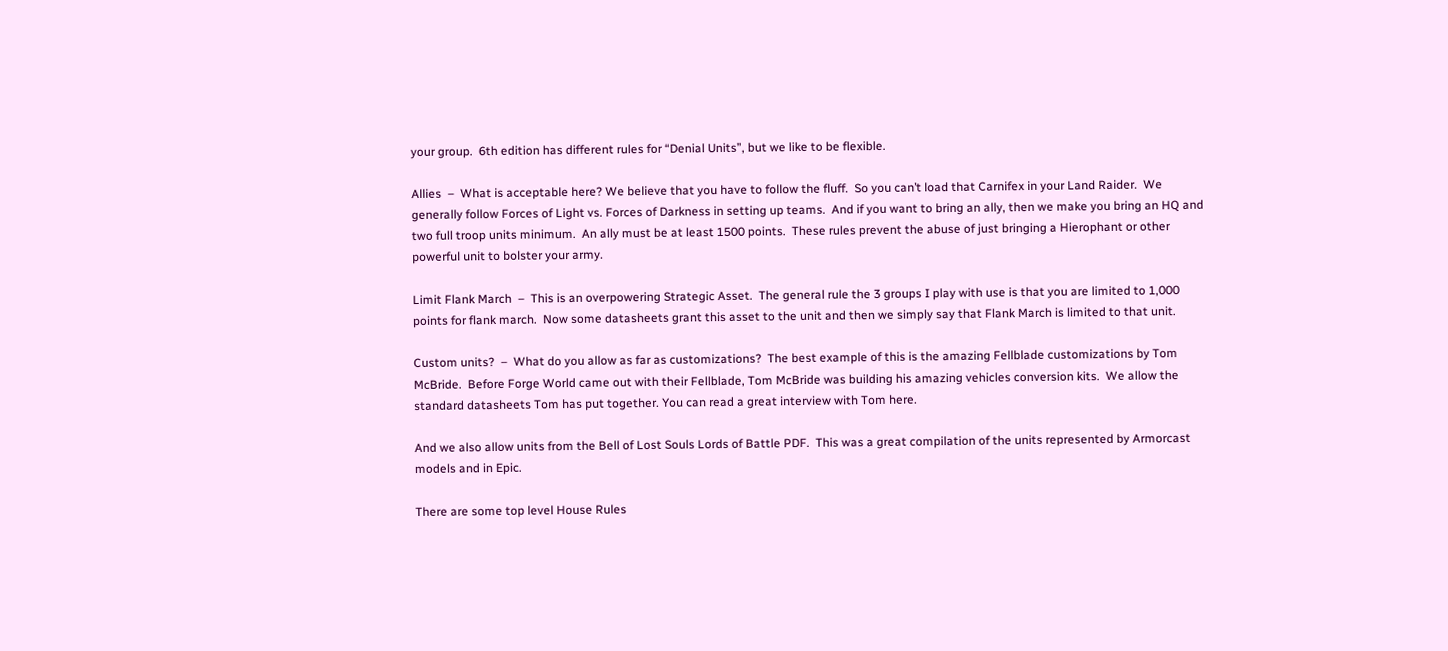your group.  6th edition has different rules for “Denial Units”, but we like to be flexible.

Allies  –  What is acceptable here? We believe that you have to follow the fluff.  So you can’t load that Carnifex in your Land Raider.  We
generally follow Forces of Light vs. Forces of Darkness in setting up teams.  And if you want to bring an ally, then we make you bring an HQ and two full troop units minimum.  An ally must be at least 1500 points.  These rules prevent the abuse of just bringing a Hierophant or other powerful unit to bolster your army.

Limit Flank March  –  This is an overpowering Strategic Asset.  The general rule the 3 groups I play with use is that you are limited to 1,000 points for flank march.  Now some datasheets grant this asset to the unit and then we simply say that Flank March is limited to that unit.

Custom units?  –  What do you allow as far as customizations?  The best example of this is the amazing Fellblade customizations by Tom McBride.  Before Forge World came out with their Fellblade, Tom McBride was building his amazing vehicles conversion kits.  We allow the standard datasheets Tom has put together. You can read a great interview with Tom here.

And we also allow units from the Bell of Lost Souls Lords of Battle PDF.  This was a great compilation of the units represented by Armorcast models and in Epic.

There are some top level House Rules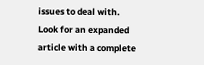issues to deal with.  Look for an expanded article with a complete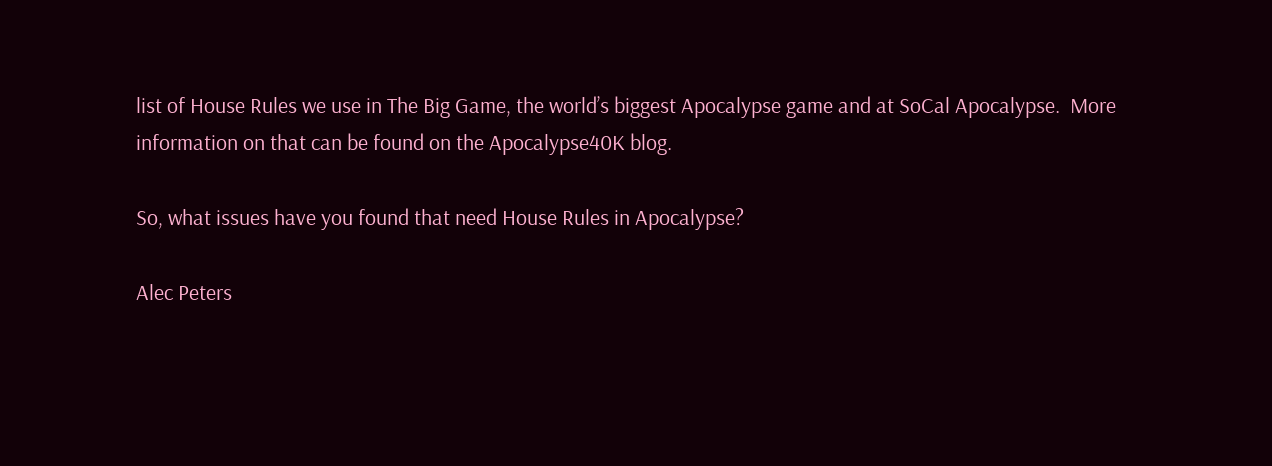list of House Rules we use in The Big Game, the world’s biggest Apocalypse game and at SoCal Apocalypse.  More information on that can be found on the Apocalypse40K blog.

So, what issues have you found that need House Rules in Apocalypse?

Alec Peters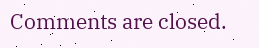Comments are closed.